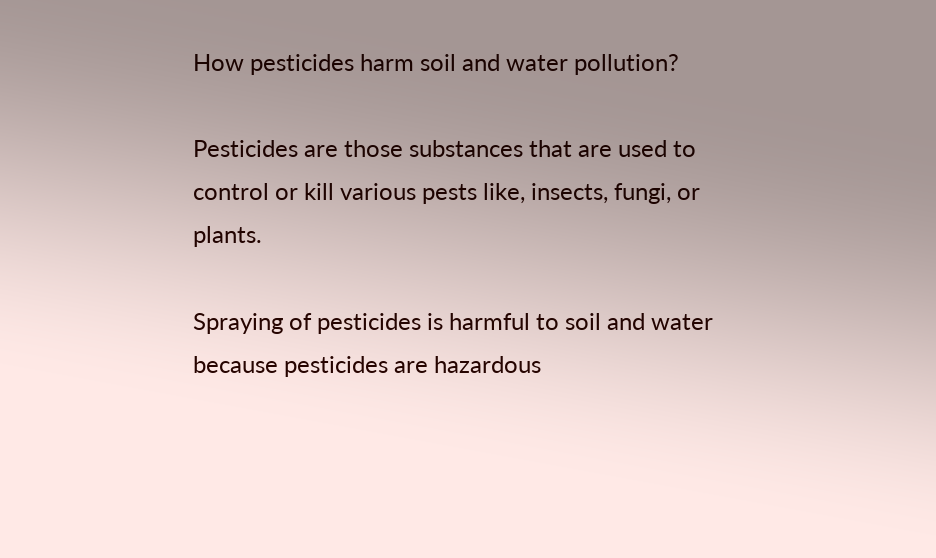How pesticides harm soil and water pollution?

Pesticides are those substances that are used to control or kill various pests like, insects, fungi, or plants.

Spraying of pesticides is harmful to soil and water because pesticides are hazardous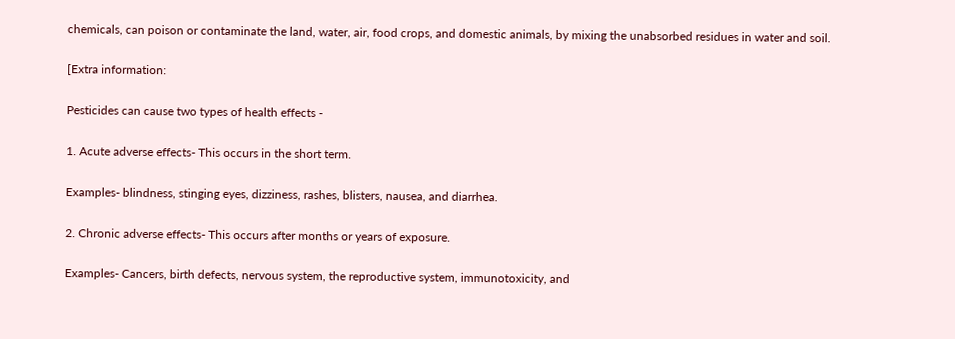chemicals, can poison or contaminate the land, water, air, food crops, and domestic animals, by mixing the unabsorbed residues in water and soil.

[Extra information:

Pesticides can cause two types of health effects -

1. Acute adverse effects- This occurs in the short term.

Examples- blindness, stinging eyes, dizziness, rashes, blisters, nausea, and diarrhea.

2. Chronic adverse effects- This occurs after months or years of exposure.

Examples- Cancers, birth defects, nervous system, the reproductive system, immunotoxicity, and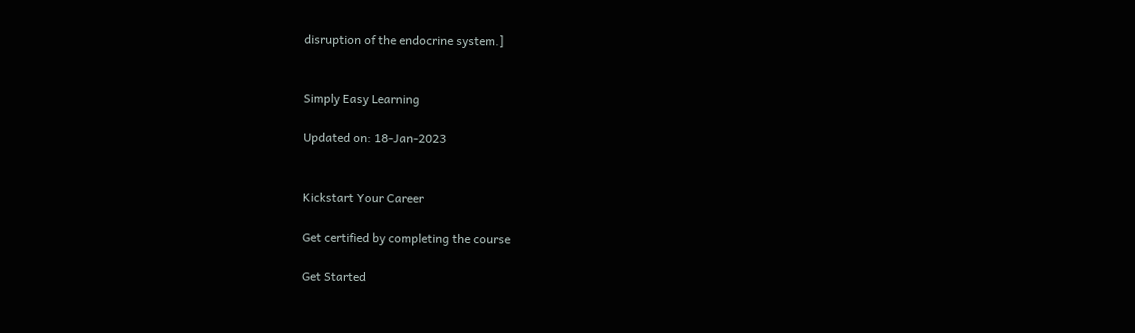disruption of the endocrine system.]


Simply Easy Learning

Updated on: 18-Jan-2023


Kickstart Your Career

Get certified by completing the course

Get Started